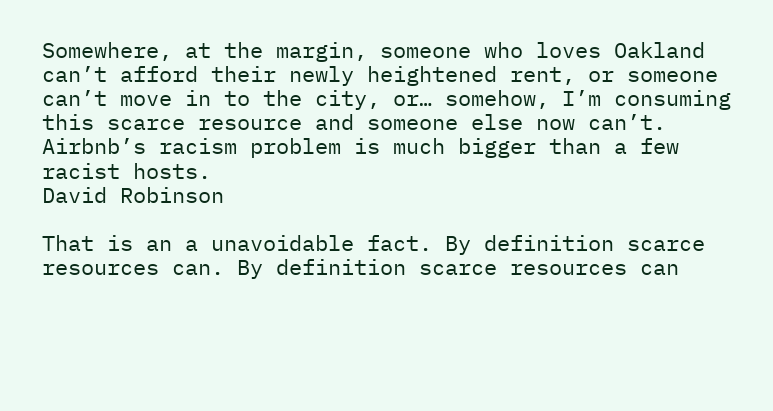Somewhere, at the margin, someone who loves Oakland can’t afford their newly heightened rent, or someone can’t move in to the city, or… somehow, I’m consuming this scarce resource and someone else now can’t.
Airbnb’s racism problem is much bigger than a few racist hosts.
David Robinson

That is an a unavoidable fact. By definition scarce resources can. By definition scarce resources can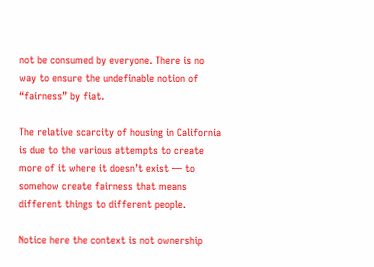not be consumed by everyone. There is no way to ensure the undefinable notion of “fairness” by fiat.

The relative scarcity of housing in California is due to the various attempts to create more of it where it doesn’t exist — to somehow create fairness that means different things to different people.

Notice here the context is not ownership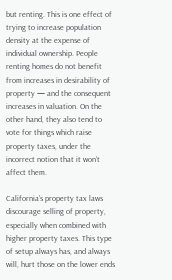but renting. This is one effect of trying to increase population density at the expense of individual ownership. People renting homes do not benefit from increases in desirability of property — and the consequent increases in valuation. On the other hand, they also tend to vote for things which raise property taxes, under the incorrect notion that it won’t affect them.

California’s property tax laws discourage selling of property, especially when combined with higher property taxes. This type of setup always has, and always will, hurt those on the lower ends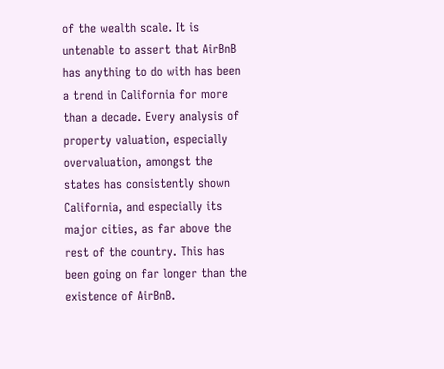of the wealth scale. It is untenable to assert that AirBnB has anything to do with has been a trend in California for more than a decade. Every analysis of property valuation, especially overvaluation, amongst the states has consistently shown California, and especially its major cities, as far above the rest of the country. This has been going on far longer than the existence of AirBnB.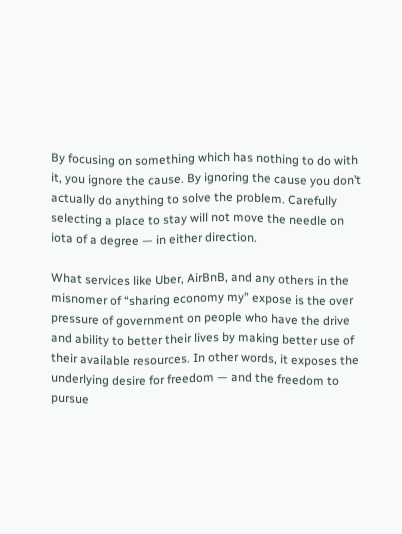By focusing on something which has nothing to do with it, you ignore the cause. By ignoring the cause you don’t actually do anything to solve the problem. Carefully selecting a place to stay will not move the needle on iota of a degree — in either direction.

What services like Uber, AirBnB, and any others in the misnomer of “sharing economy my” expose is the over pressure of government on people who have the drive and ability to better their lives by making better use of their available resources. In other words, it exposes the underlying desire for freedom — and the freedom to pursue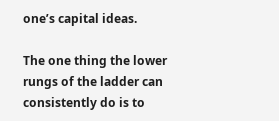one’s capital ideas.

The one thing the lower rungs of the ladder can consistently do is to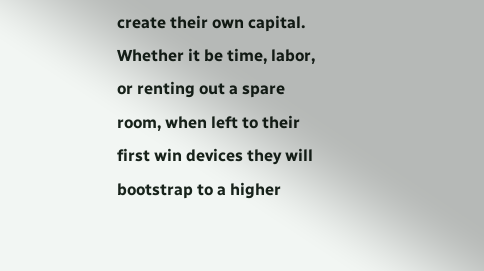create their own capital. Whether it be time, labor, or renting out a spare room, when left to their first win devices they will bootstrap to a higher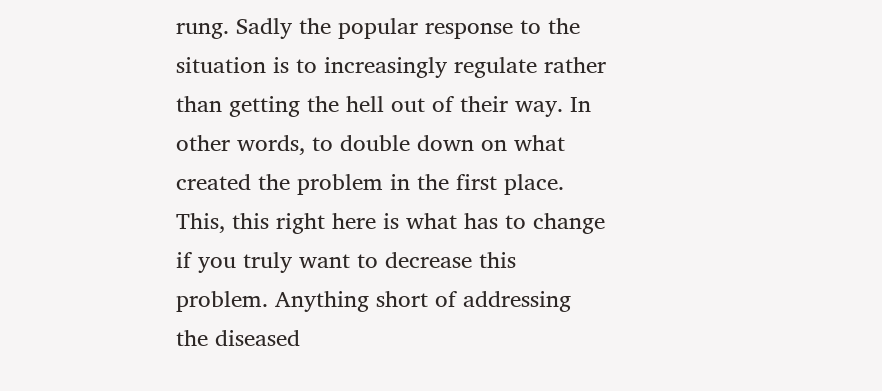rung. Sadly the popular response to the situation is to increasingly regulate rather than getting the hell out of their way. In other words, to double down on what created the problem in the first place. This, this right here is what has to change if you truly want to decrease this problem. Anything short of addressing the diseased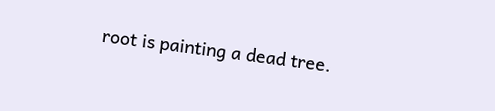root is painting a dead tree.